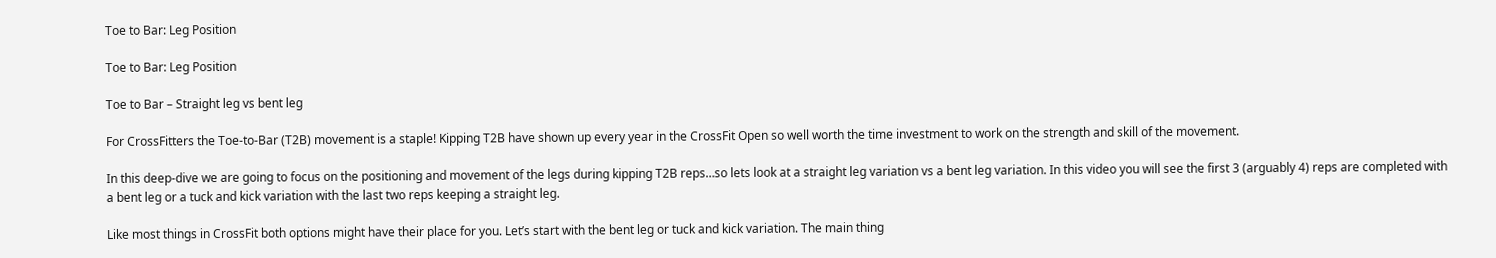Toe to Bar: Leg Position

Toe to Bar: Leg Position

Toe to Bar – Straight leg vs bent leg

For CrossFitters the Toe-to-Bar (T2B) movement is a staple! Kipping T2B have shown up every year in the CrossFit Open so well worth the time investment to work on the strength and skill of the movement.

In this deep-dive we are going to focus on the positioning and movement of the legs during kipping T2B reps…so lets look at a straight leg variation vs a bent leg variation. In this video you will see the first 3 (arguably 4) reps are completed with a bent leg or a tuck and kick variation with the last two reps keeping a straight leg.

Like most things in CrossFit both options might have their place for you. Let’s start with the bent leg or tuck and kick variation. The main thing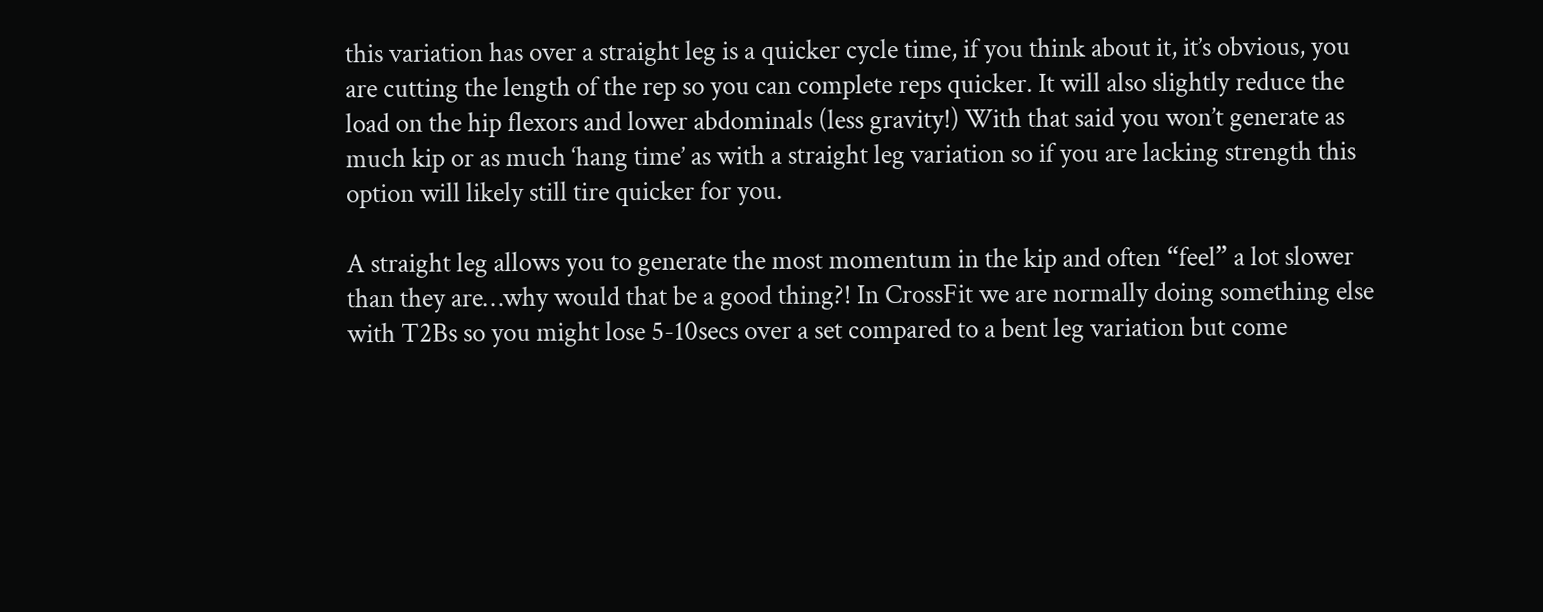this variation has over a straight leg is a quicker cycle time, if you think about it, it’s obvious, you are cutting the length of the rep so you can complete reps quicker. It will also slightly reduce the load on the hip flexors and lower abdominals (less gravity!) With that said you won’t generate as much kip or as much ‘hang time’ as with a straight leg variation so if you are lacking strength this option will likely still tire quicker for you.

A straight leg allows you to generate the most momentum in the kip and often “feel” a lot slower than they are…why would that be a good thing?! In CrossFit we are normally doing something else with T2Bs so you might lose 5-10secs over a set compared to a bent leg variation but come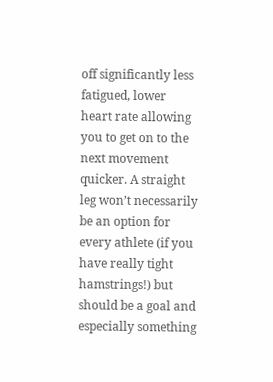off significantly less fatigued, lower heart rate allowing you to get on to the next movement quicker. A straight leg won’t necessarily be an option for every athlete (if you have really tight hamstrings!) but should be a goal and especially something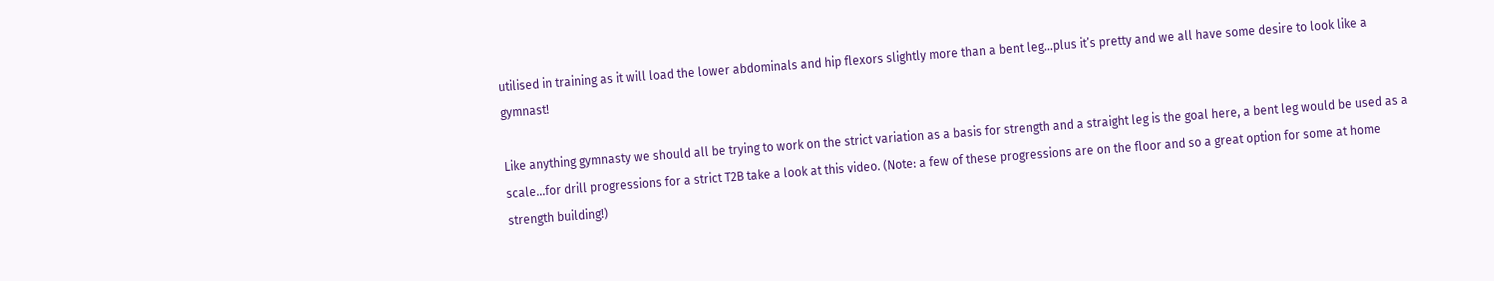utilised in training as it will load the lower abdominals and hip flexors slightly more than a bent leg…plus it’s pretty and we all have some desire to look like a gymnast!

Like anything gymnasty we should all be trying to work on the strict variation as a basis for strength and a straight leg is the goal here, a bent leg would be used as a scale…for drill progressions for a strict T2B take a look at this video. (Note: a few of these progressions are on the floor and so a great option for some at home strength building!)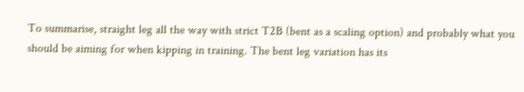To summarise, straight leg all the way with strict T2B (bent as a scaling option) and probably what you should be aiming for when kipping in training. The bent leg variation has its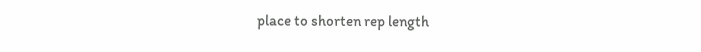place to shorten rep length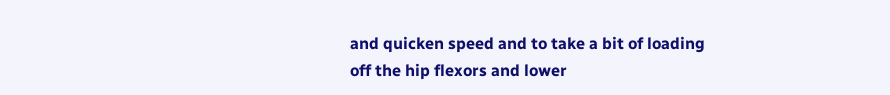and quicken speed and to take a bit of loading off the hip flexors and lower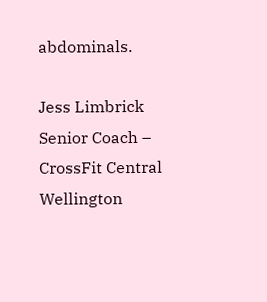abdominals.

Jess Limbrick
Senior Coach – CrossFit Central Wellington